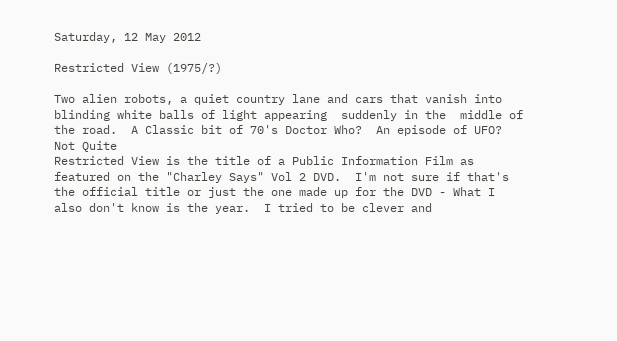Saturday, 12 May 2012

Restricted View (1975/?)

Two alien robots, a quiet country lane and cars that vanish into blinding white balls of light appearing  suddenly in the  middle of the road.  A Classic bit of 70's Doctor Who?  An episode of UFO?  Not Quite
Restricted View is the title of a Public Information Film as featured on the "Charley Says" Vol 2 DVD.  I'm not sure if that's the official title or just the one made up for the DVD - What I also don't know is the year.  I tried to be clever and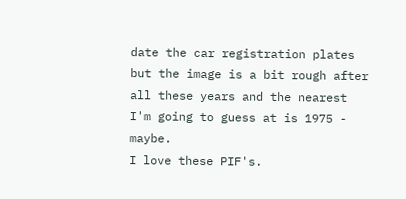date the car registration plates but the image is a bit rough after all these years and the nearest I'm going to guess at is 1975 - maybe.
I love these PIF's.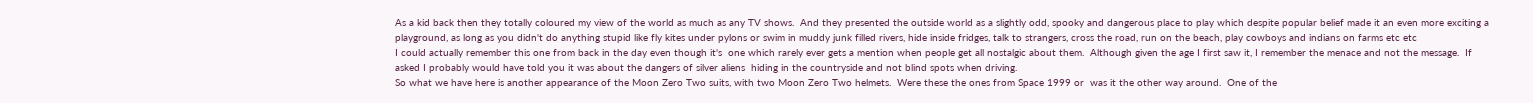As a kid back then they totally coloured my view of the world as much as any TV shows.  And they presented the outside world as a slightly odd, spooky and dangerous place to play which despite popular belief made it an even more exciting a playground, as long as you didn't do anything stupid like fly kites under pylons or swim in muddy junk filled rivers, hide inside fridges, talk to strangers, cross the road, run on the beach, play cowboys and indians on farms etc etc
I could actually remember this one from back in the day even though it's  one which rarely ever gets a mention when people get all nostalgic about them.  Although given the age I first saw it, I remember the menace and not the message.  If asked I probably would have told you it was about the dangers of silver aliens  hiding in the countryside and not blind spots when driving.
So what we have here is another appearance of the Moon Zero Two suits, with two Moon Zero Two helmets.  Were these the ones from Space 1999 or  was it the other way around.  One of the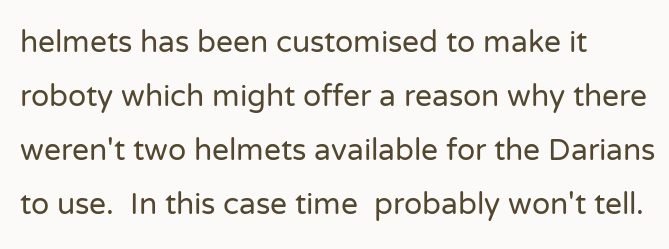helmets has been customised to make it roboty which might offer a reason why there weren't two helmets available for the Darians to use.  In this case time  probably won't tell.